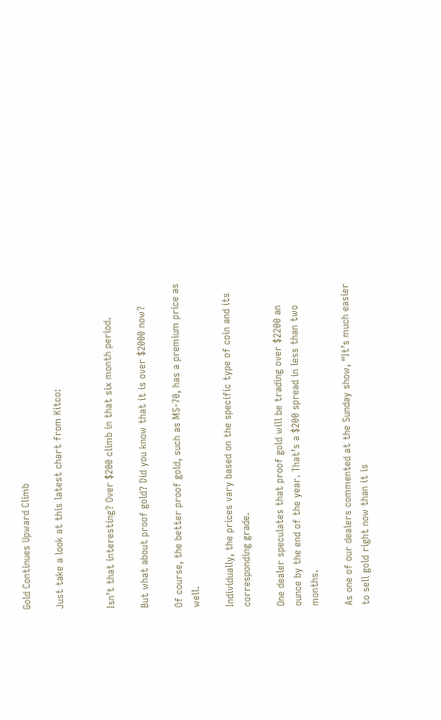Gold Continues Upward Climb

Just take a look at this latest chart from Kitco:


Isn’t that interesting? Over $200 climb in that six month period.

But what about proof gold? Did you know that it is over $2000 now?

Of course, the better proof gold, such as MS-70, has a premium price as well.

Individually, the prices vary based on the specific type of coin and its corresponding grade.

One dealer speculates that proof gold will be trading over $2200 an ounce by the end of the year. That’s a $200 spread in less than two months.

As one of our dealers commented at the Sunday show, “It’s much easier to sell gold right now than it is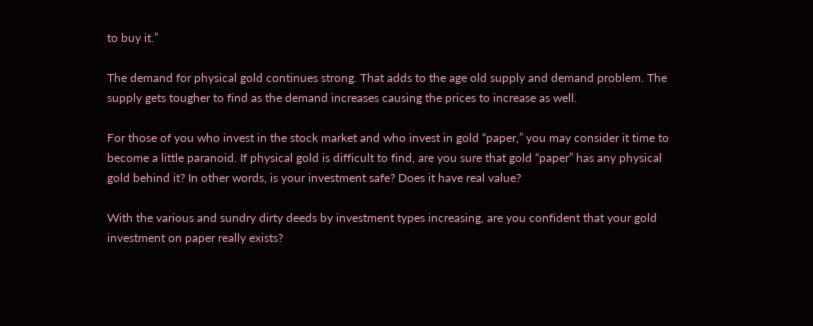to buy it.”

The demand for physical gold continues strong. That adds to the age old supply and demand problem. The supply gets tougher to find as the demand increases causing the prices to increase as well.

For those of you who invest in the stock market and who invest in gold “paper,” you may consider it time to become a little paranoid. If physical gold is difficult to find, are you sure that gold “paper” has any physical gold behind it? In other words, is your investment safe? Does it have real value?

With the various and sundry dirty deeds by investment types increasing, are you confident that your gold investment on paper really exists?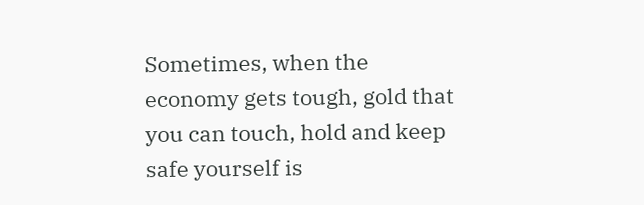Sometimes, when the economy gets tough, gold that you can touch, hold and keep safe yourself is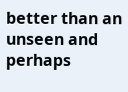better than an unseen and perhaps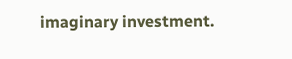imaginary investment.